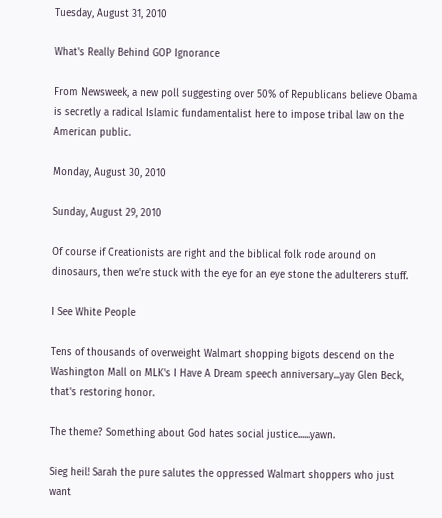Tuesday, August 31, 2010

What's Really Behind GOP Ignorance

From Newsweek, a new poll suggesting over 50% of Republicans believe Obama is secretly a radical Islamic fundamentalist here to impose tribal law on the American public.

Monday, August 30, 2010

Sunday, August 29, 2010

Of course if Creationists are right and the biblical folk rode around on dinosaurs, then we're stuck with the eye for an eye stone the adulterers stuff.

I See White People

Tens of thousands of overweight Walmart shopping bigots descend on the Washington Mall on MLK's I Have A Dream speech anniversary...yay Glen Beck, that's restoring honor.

The theme? Something about God hates social justice......yawn.

Sieg heil! Sarah the pure salutes the oppressed Walmart shoppers who just want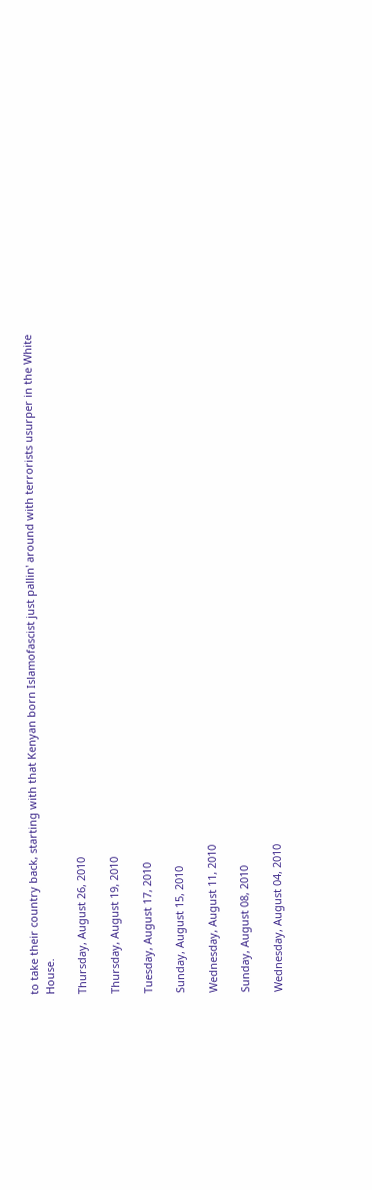to take their country back, starting with that Kenyan born Islamofascist just pallin' around with terrorists usurper in the White House.

Thursday, August 26, 2010

Thursday, August 19, 2010

Tuesday, August 17, 2010

Sunday, August 15, 2010

Wednesday, August 11, 2010

Sunday, August 08, 2010

Wednesday, August 04, 2010